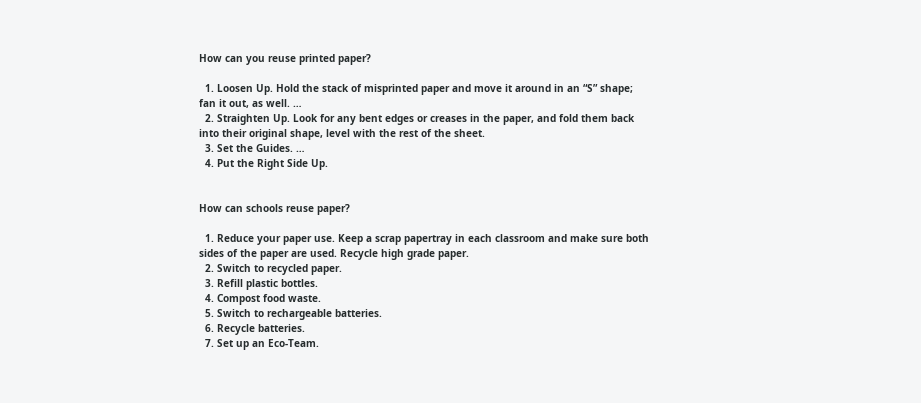How can you reuse printed paper?

  1. Loosen Up. Hold the stack of misprinted paper and move it around in an “S” shape; fan it out, as well. …
  2. Straighten Up. Look for any bent edges or creases in the paper, and fold them back into their original shape, level with the rest of the sheet.
  3. Set the Guides. …
  4. Put the Right Side Up.


How can schools reuse paper?

  1. Reduce your paper use. Keep a scrap papertray in each classroom and make sure both sides of the paper are used. Recycle high grade paper.
  2. Switch to recycled paper.
  3. Refill plastic bottles.
  4. Compost food waste.
  5. Switch to rechargeable batteries.
  6. Recycle batteries.
  7. Set up an Eco-Team.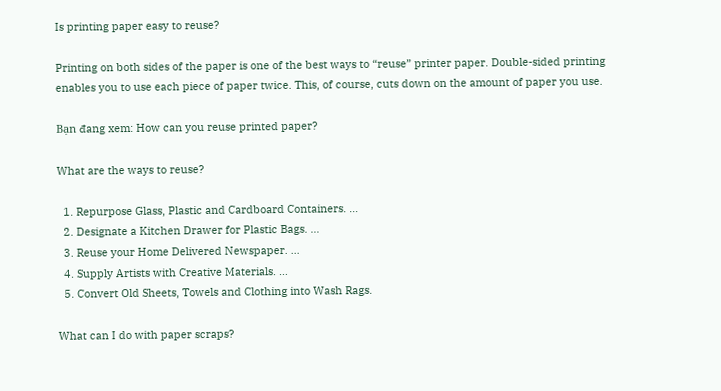Is printing paper easy to reuse?

Printing on both sides of the paper is one of the best ways to “reuse” printer paper. Double-sided printing enables you to use each piece of paper twice. This, of course, cuts down on the amount of paper you use.

Bạn đang xem: How can you reuse printed paper?

What are the ways to reuse?

  1. Repurpose Glass, Plastic and Cardboard Containers. …
  2. Designate a Kitchen Drawer for Plastic Bags. …
  3. Reuse your Home Delivered Newspaper. …
  4. Supply Artists with Creative Materials. …
  5. Convert Old Sheets, Towels and Clothing into Wash Rags.

What can I do with paper scraps?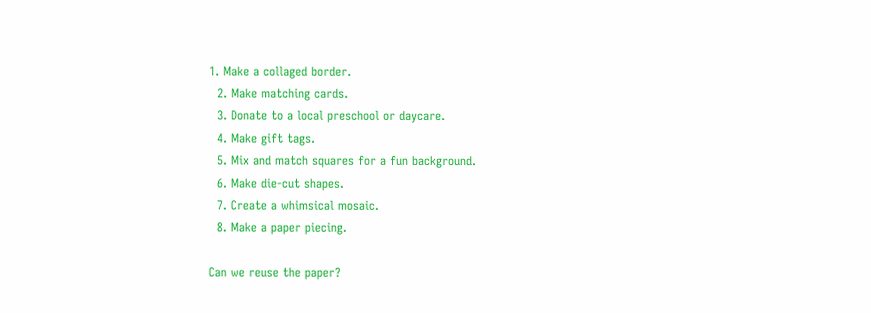1. Make a collaged border.
  2. Make matching cards.
  3. Donate to a local preschool or daycare.
  4. Make gift tags.
  5. Mix and match squares for a fun background.
  6. Make die-cut shapes.
  7. Create a whimsical mosaic.
  8. Make a paper piecing.

Can we reuse the paper?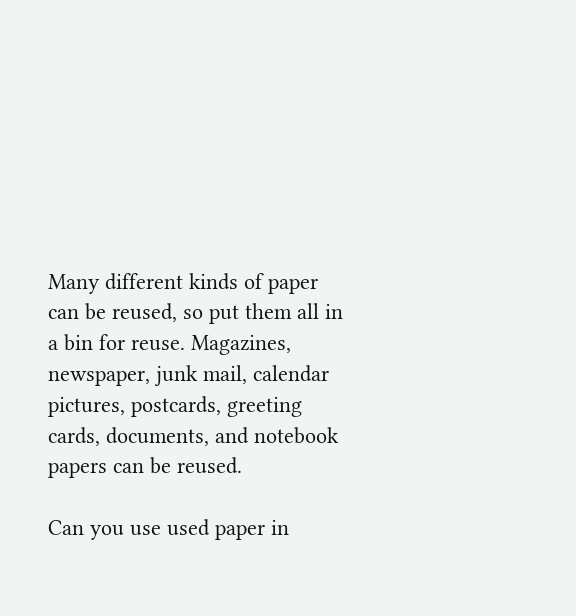Many different kinds of paper can be reused, so put them all in a bin for reuse. Magazines, newspaper, junk mail, calendar pictures, postcards, greeting cards, documents, and notebook papers can be reused.

Can you use used paper in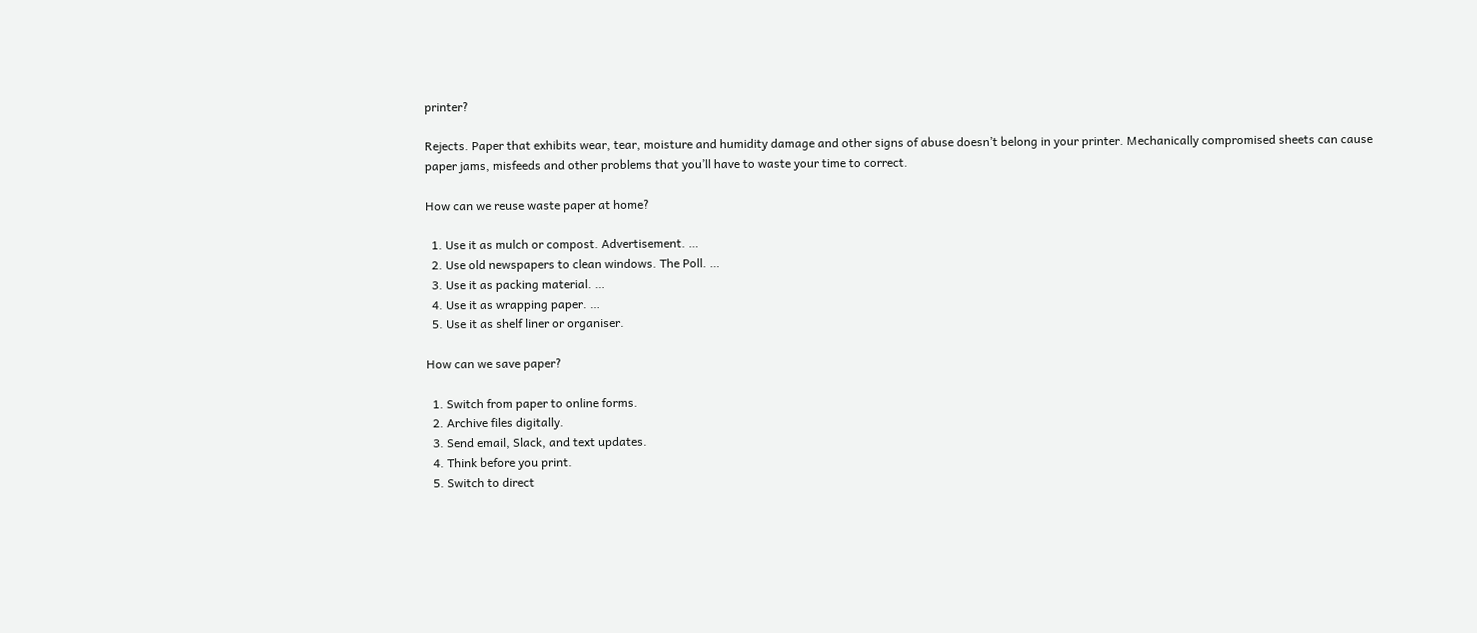printer?

Rejects. Paper that exhibits wear, tear, moisture and humidity damage and other signs of abuse doesn’t belong in your printer. Mechanically compromised sheets can cause paper jams, misfeeds and other problems that you’ll have to waste your time to correct.

How can we reuse waste paper at home?

  1. Use it as mulch or compost. Advertisement. …
  2. Use old newspapers to clean windows. The Poll. …
  3. Use it as packing material. …
  4. Use it as wrapping paper. …
  5. Use it as shelf liner or organiser.

How can we save paper?

  1. Switch from paper to online forms.
  2. Archive files digitally.
  3. Send email, Slack, and text updates.
  4. Think before you print.
  5. Switch to direct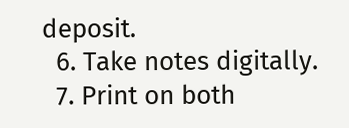deposit.
  6. Take notes digitally.
  7. Print on both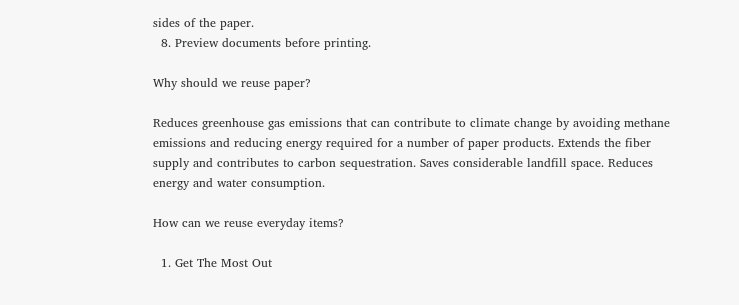sides of the paper.
  8. Preview documents before printing.

Why should we reuse paper?

Reduces greenhouse gas emissions that can contribute to climate change by avoiding methane emissions and reducing energy required for a number of paper products. Extends the fiber supply and contributes to carbon sequestration. Saves considerable landfill space. Reduces energy and water consumption.

How can we reuse everyday items?

  1. Get The Most Out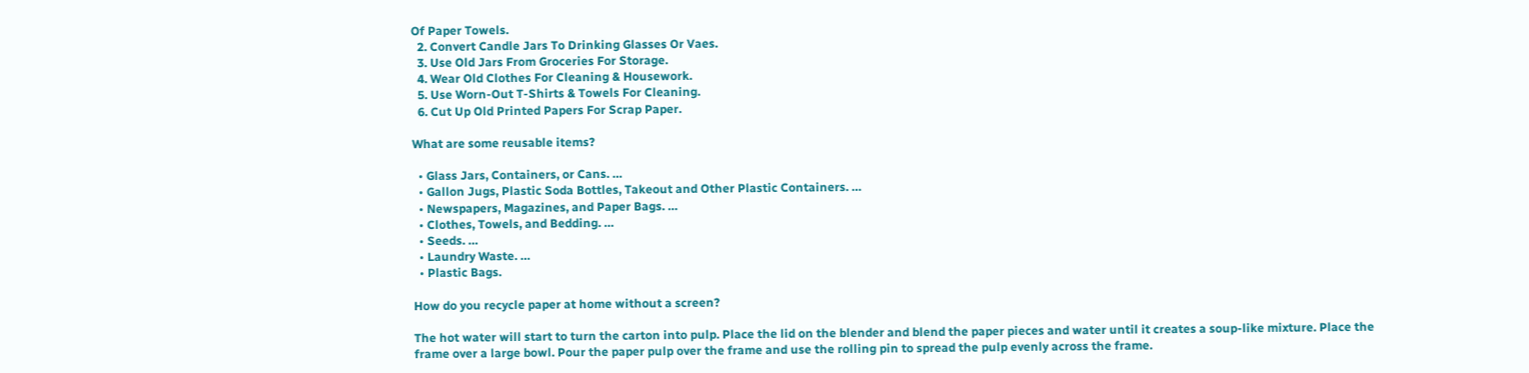Of Paper Towels.
  2. Convert Candle Jars To Drinking Glasses Or Vaes.
  3. Use Old Jars From Groceries For Storage.
  4. Wear Old Clothes For Cleaning & Housework.
  5. Use Worn-Out T-Shirts & Towels For Cleaning.
  6. Cut Up Old Printed Papers For Scrap Paper.

What are some reusable items?

  • Glass Jars, Containers, or Cans. …
  • Gallon Jugs, Plastic Soda Bottles, Takeout and Other Plastic Containers. …
  • Newspapers, Magazines, and Paper Bags. …
  • Clothes, Towels, and Bedding. …
  • Seeds. …
  • Laundry Waste. …
  • Plastic Bags.

How do you recycle paper at home without a screen?

The hot water will start to turn the carton into pulp. Place the lid on the blender and blend the paper pieces and water until it creates a soup-like mixture. Place the frame over a large bowl. Pour the paper pulp over the frame and use the rolling pin to spread the pulp evenly across the frame.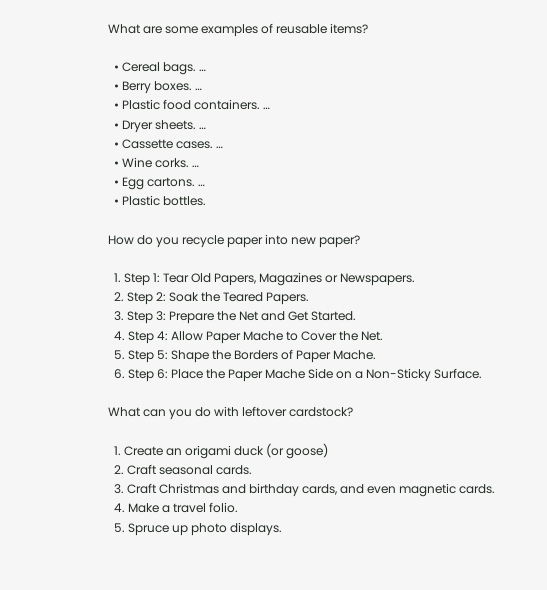What are some examples of reusable items?

  • Cereal bags. …
  • Berry boxes. …
  • Plastic food containers. …
  • Dryer sheets. …
  • Cassette cases. …
  • Wine corks. …
  • Egg cartons. …
  • Plastic bottles.

How do you recycle paper into new paper?

  1. Step 1: Tear Old Papers, Magazines or Newspapers.
  2. Step 2: Soak the Teared Papers.
  3. Step 3: Prepare the Net and Get Started.
  4. Step 4: Allow Paper Mache to Cover the Net.
  5. Step 5: Shape the Borders of Paper Mache.
  6. Step 6: Place the Paper Mache Side on a Non-Sticky Surface.

What can you do with leftover cardstock?

  1. Create an origami duck (or goose)
  2. Craft seasonal cards.
  3. Craft Christmas and birthday cards, and even magnetic cards.
  4. Make a travel folio.
  5. Spruce up photo displays.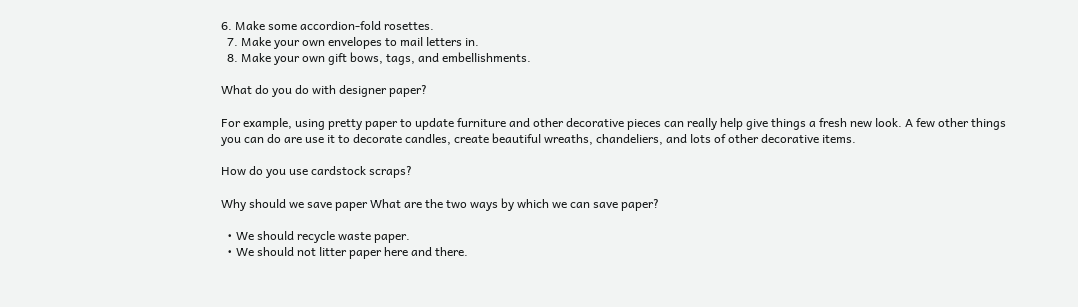6. Make some accordion-fold rosettes.
  7. Make your own envelopes to mail letters in.
  8. Make your own gift bows, tags, and embellishments.

What do you do with designer paper?

For example, using pretty paper to update furniture and other decorative pieces can really help give things a fresh new look. A few other things you can do are use it to decorate candles, create beautiful wreaths, chandeliers, and lots of other decorative items.

How do you use cardstock scraps?

Why should we save paper What are the two ways by which we can save paper?

  • We should recycle waste paper.
  • We should not litter paper here and there.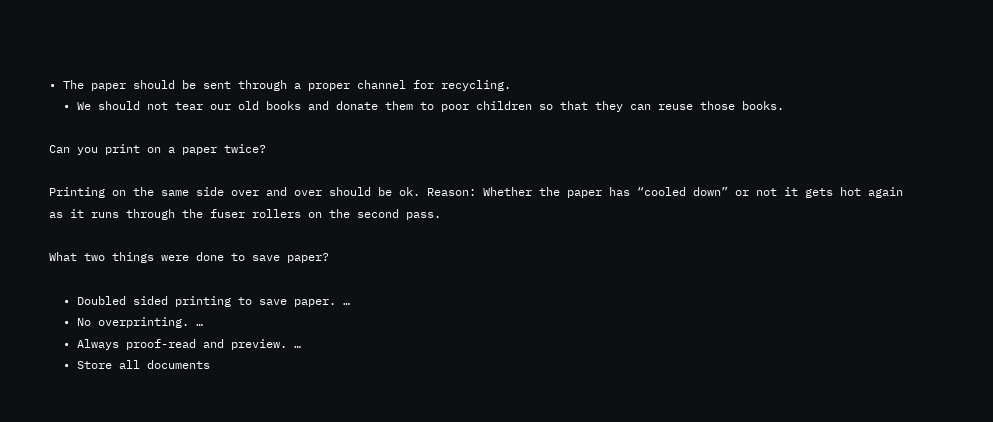• The paper should be sent through a proper channel for recycling.
  • We should not tear our old books and donate them to poor children so that they can reuse those books.

Can you print on a paper twice?

Printing on the same side over and over should be ok. Reason: Whether the paper has “cooled down” or not it gets hot again as it runs through the fuser rollers on the second pass.

What two things were done to save paper?

  • Doubled sided printing to save paper. …
  • No overprinting. …
  • Always proof-read and preview. …
  • Store all documents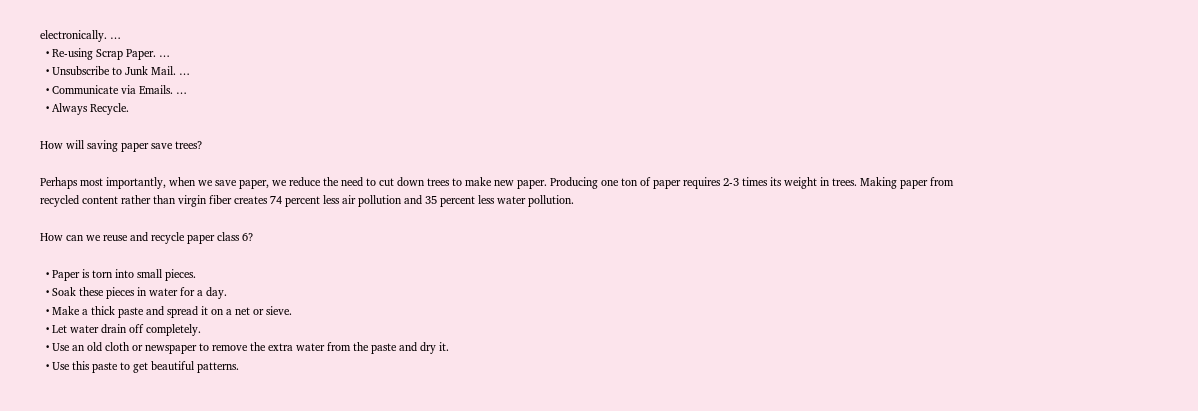electronically. …
  • Re-using Scrap Paper. …
  • Unsubscribe to Junk Mail. …
  • Communicate via Emails. …
  • Always Recycle.

How will saving paper save trees?

Perhaps most importantly, when we save paper, we reduce the need to cut down trees to make new paper. Producing one ton of paper requires 2-3 times its weight in trees. Making paper from recycled content rather than virgin fiber creates 74 percent less air pollution and 35 percent less water pollution.

How can we reuse and recycle paper class 6?

  • Paper is torn into small pieces.
  • Soak these pieces in water for a day.
  • Make a thick paste and spread it on a net or sieve.
  • Let water drain off completely.
  • Use an old cloth or newspaper to remove the extra water from the paste and dry it.
  • Use this paste to get beautiful patterns.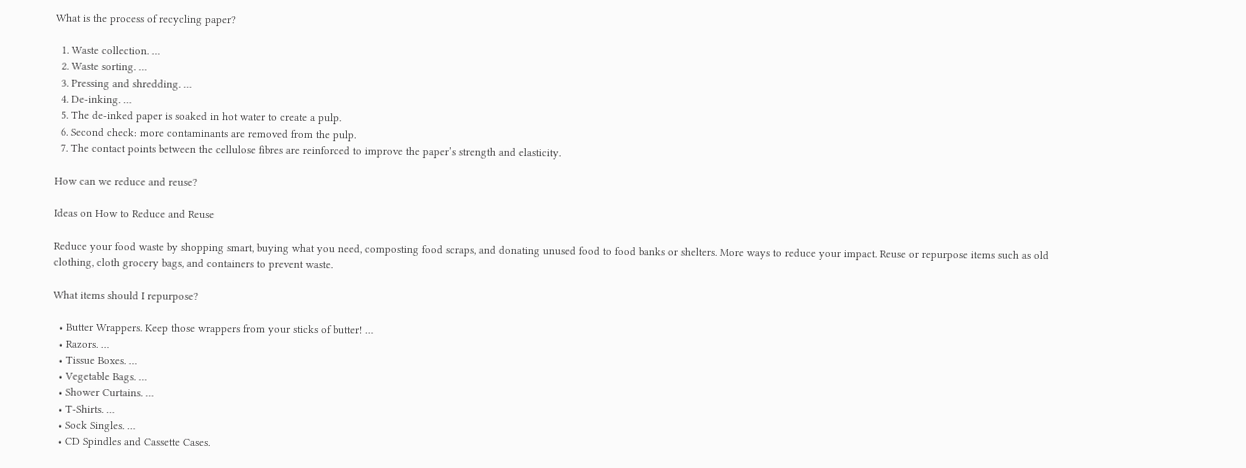What is the process of recycling paper?

  1. Waste collection. …
  2. Waste sorting. …
  3. Pressing and shredding. …
  4. De-inking. …
  5. The de-inked paper is soaked in hot water to create a pulp.
  6. Second check: more contaminants are removed from the pulp.
  7. The contact points between the cellulose fibres are reinforced to improve the paper’s strength and elasticity.

How can we reduce and reuse?

Ideas on How to Reduce and Reuse

Reduce your food waste by shopping smart, buying what you need, composting food scraps, and donating unused food to food banks or shelters. More ways to reduce your impact. Reuse or repurpose items such as old clothing, cloth grocery bags, and containers to prevent waste.

What items should I repurpose?

  • Butter Wrappers. Keep those wrappers from your sticks of butter! …
  • Razors. …
  • Tissue Boxes. …
  • Vegetable Bags. …
  • Shower Curtains. …
  • T-Shirts. …
  • Sock Singles. …
  • CD Spindles and Cassette Cases.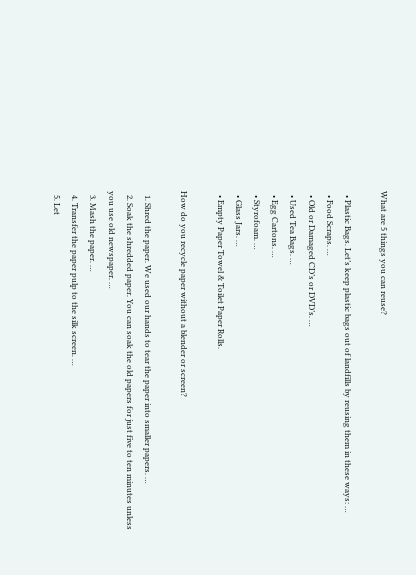What are 5 things you can reuse?

  • Plastic Bags. Let’s keep plastic bags out of landfills by reusing them in these ways: …
  • Food Scraps. …
  • Old or Damaged CD’s or DVD’s. …
  • Used Tea Bags. …
  • Egg Cartons. …
  • Styrofoam. …
  • Glass Jars. …
  • Empty Paper Towel & Toilet Paper Rolls.

How do you recycle paper without a blender or screen?

  1. Shred the paper. We used our hands to tear the paper into smaller papers. …
  2. Soak the shredded paper. You can soak the old papers for just five to ten minutes unless you use old newspaper. …
  3. Mash the paper. …
  4. Transfer the paper pulp to the silk screen. …
  5. Let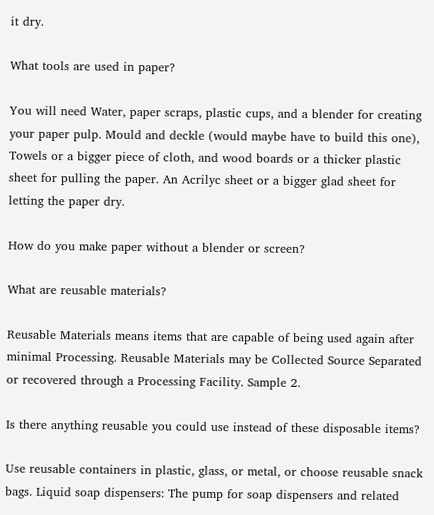it dry.

What tools are used in paper?

You will need Water, paper scraps, plastic cups, and a blender for creating your paper pulp. Mould and deckle (would maybe have to build this one), Towels or a bigger piece of cloth, and wood boards or a thicker plastic sheet for pulling the paper. An Acrilyc sheet or a bigger glad sheet for letting the paper dry.

How do you make paper without a blender or screen?

What are reusable materials?

Reusable Materials means items that are capable of being used again after minimal Processing. Reusable Materials may be Collected Source Separated or recovered through a Processing Facility. Sample 2.

Is there anything reusable you could use instead of these disposable items?

Use reusable containers in plastic, glass, or metal, or choose reusable snack bags. Liquid soap dispensers: The pump for soap dispensers and related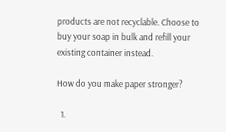products are not recyclable. Choose to buy your soap in bulk and refill your existing container instead.

How do you make paper stronger?

  1.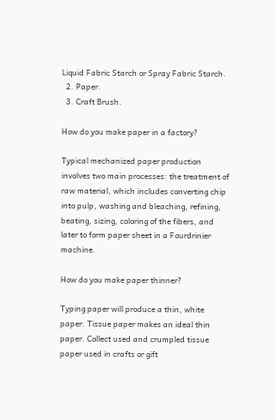Liquid Fabric Starch or Spray Fabric Starch.
  2. Paper.
  3. Craft Brush.

How do you make paper in a factory?

Typical mechanized paper production involves two main processes: the treatment of raw material, which includes converting chip into pulp, washing and bleaching, refining, beating, sizing, coloring of the fibers, and later to form paper sheet in a Fourdrinier machine.

How do you make paper thinner?

Typing paper will produce a thin, white paper. Tissue paper makes an ideal thin paper. Collect used and crumpled tissue paper used in crafts or gift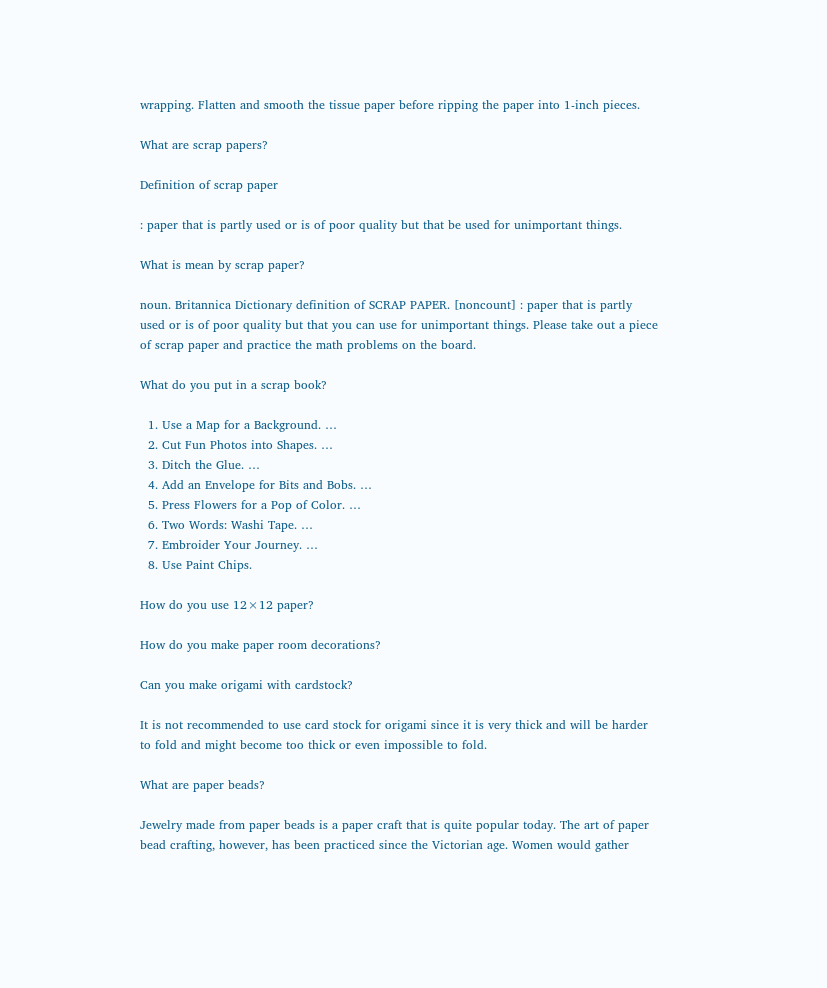wrapping. Flatten and smooth the tissue paper before ripping the paper into 1-inch pieces.

What are scrap papers?

Definition of scrap paper

: paper that is partly used or is of poor quality but that be used for unimportant things.

What is mean by scrap paper?

noun. Britannica Dictionary definition of SCRAP PAPER. [noncount] : paper that is partly used or is of poor quality but that you can use for unimportant things. Please take out a piece of scrap paper and practice the math problems on the board.

What do you put in a scrap book?

  1. Use a Map for a Background. …
  2. Cut Fun Photos into Shapes. …
  3. Ditch the Glue. …
  4. Add an Envelope for Bits and Bobs. …
  5. Press Flowers for a Pop of Color. …
  6. Two Words: Washi Tape. …
  7. Embroider Your Journey. …
  8. Use Paint Chips.

How do you use 12×12 paper?

How do you make paper room decorations?

Can you make origami with cardstock?

It is not recommended to use card stock for origami since it is very thick and will be harder to fold and might become too thick or even impossible to fold.

What are paper beads?

Jewelry made from paper beads is a paper craft that is quite popular today. The art of paper bead crafting, however, has been practiced since the Victorian age. Women would gather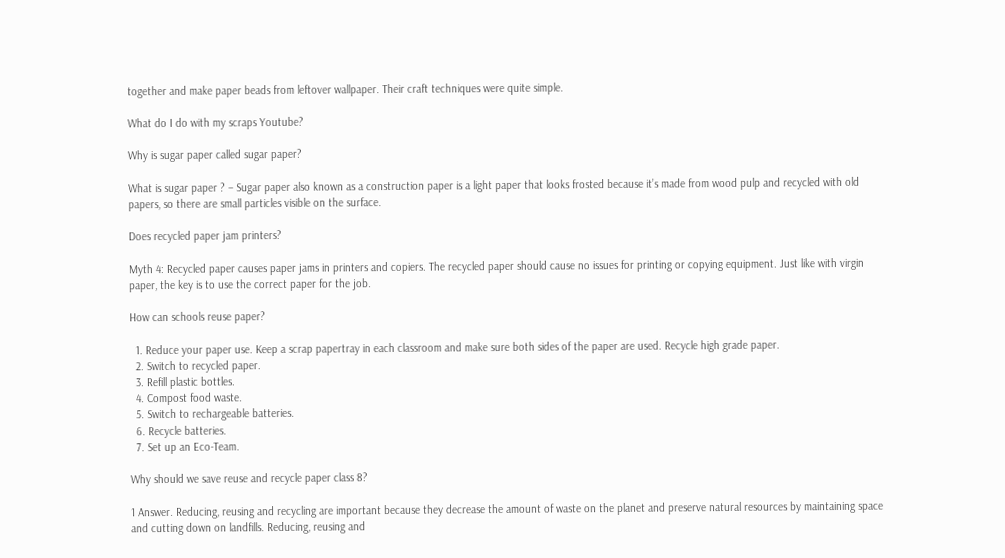together and make paper beads from leftover wallpaper. Their craft techniques were quite simple.

What do I do with my scraps Youtube?

Why is sugar paper called sugar paper?

What is sugar paper ? – Sugar paper also known as a construction paper is a light paper that looks frosted because it’s made from wood pulp and recycled with old papers, so there are small particles visible on the surface.

Does recycled paper jam printers?

Myth 4: Recycled paper causes paper jams in printers and copiers. The recycled paper should cause no issues for printing or copying equipment. Just like with virgin paper, the key is to use the correct paper for the job.

How can schools reuse paper?

  1. Reduce your paper use. Keep a scrap papertray in each classroom and make sure both sides of the paper are used. Recycle high grade paper.
  2. Switch to recycled paper.
  3. Refill plastic bottles.
  4. Compost food waste.
  5. Switch to rechargeable batteries.
  6. Recycle batteries.
  7. Set up an Eco-Team.

Why should we save reuse and recycle paper class 8?

1 Answer. Reducing, reusing and recycling are important because they decrease the amount of waste on the planet and preserve natural resources by maintaining space and cutting down on landfills. Reducing, reusing and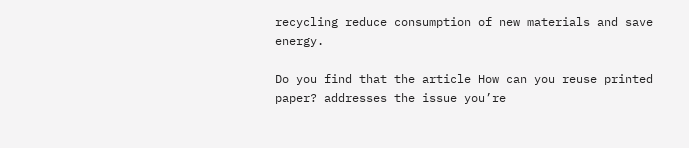recycling reduce consumption of new materials and save energy.

Do you find that the article How can you reuse printed paper? addresses the issue you’re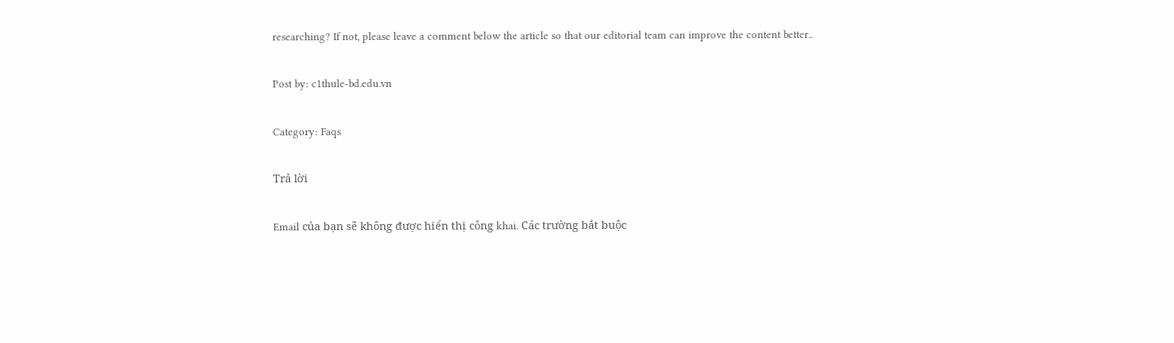researching? If not, please leave a comment below the article so that our editorial team can improve the content better..

Post by: c1thule-bd.edu.vn

Category: Faqs

Trả lời

Email của bạn sẽ không được hiển thị công khai. Các trường bắt buộc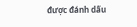được đánh dấu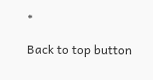*

Back to top button